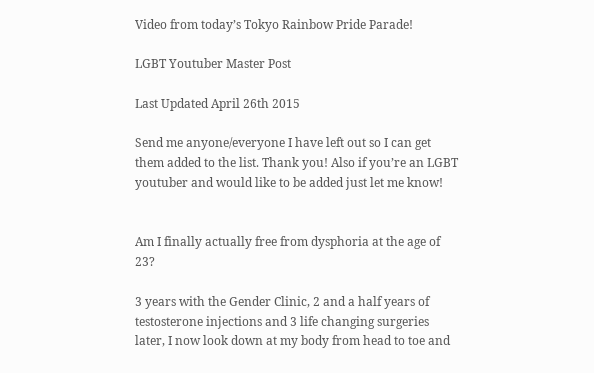Video from today’s Tokyo Rainbow Pride Parade!

LGBT Youtuber Master Post

Last Updated April 26th 2015

Send me anyone/everyone I have left out so I can get them added to the list. Thank you! Also if you’re an LGBT youtuber and would like to be added just let me know!


Am I finally actually free from dysphoria at the age of 23?

3 years with the Gender Clinic, 2 and a half years of testosterone injections and 3 life changing surgeries later, I now look down at my body from head to toe and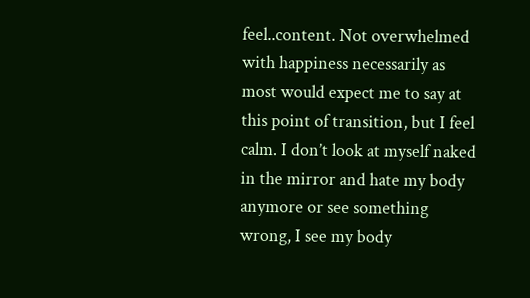feel..content. Not overwhelmed with happiness necessarily as most would expect me to say at this point of transition, but I feel calm. I don’t look at myself naked in the mirror and hate my body anymore or see something wrong, I see my body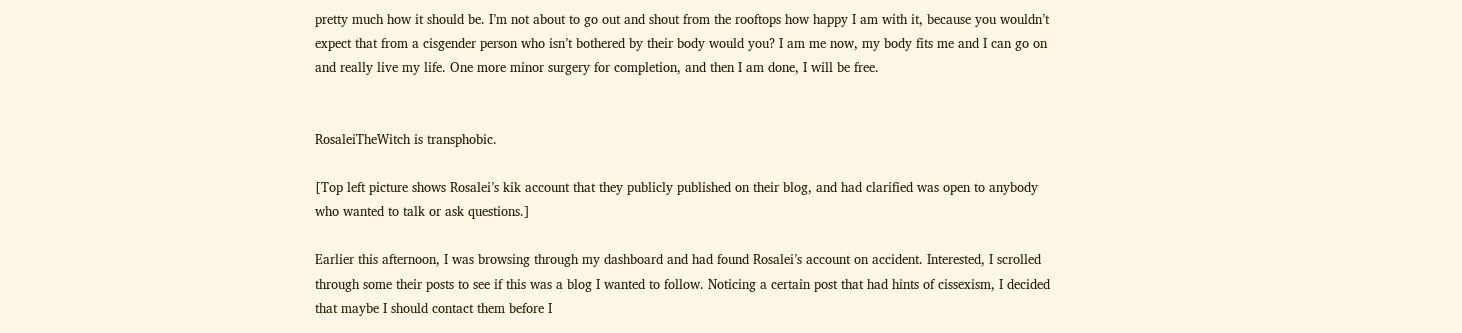pretty much how it should be. I’m not about to go out and shout from the rooftops how happy I am with it, because you wouldn’t expect that from a cisgender person who isn’t bothered by their body would you? I am me now, my body fits me and I can go on and really live my life. One more minor surgery for completion, and then I am done, I will be free.


RosaleiTheWitch is transphobic.

[Top left picture shows Rosalei’s kik account that they publicly published on their blog, and had clarified was open to anybody who wanted to talk or ask questions.]

Earlier this afternoon, I was browsing through my dashboard and had found Rosalei’s account on accident. Interested, I scrolled through some their posts to see if this was a blog I wanted to follow. Noticing a certain post that had hints of cissexism, I decided that maybe I should contact them before I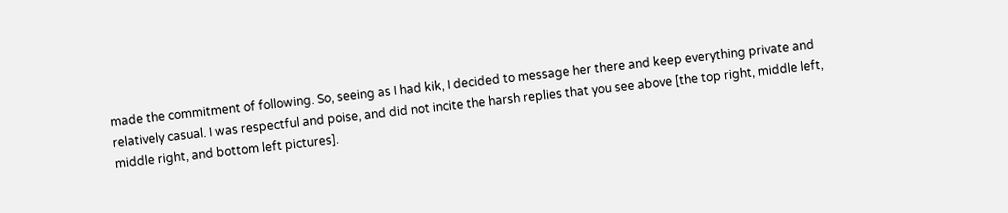made the commitment of following. So, seeing as I had kik, I decided to message her there and keep everything private and relatively casual. I was respectful and poise, and did not incite the harsh replies that you see above [the top right, middle left, middle right, and bottom left pictures].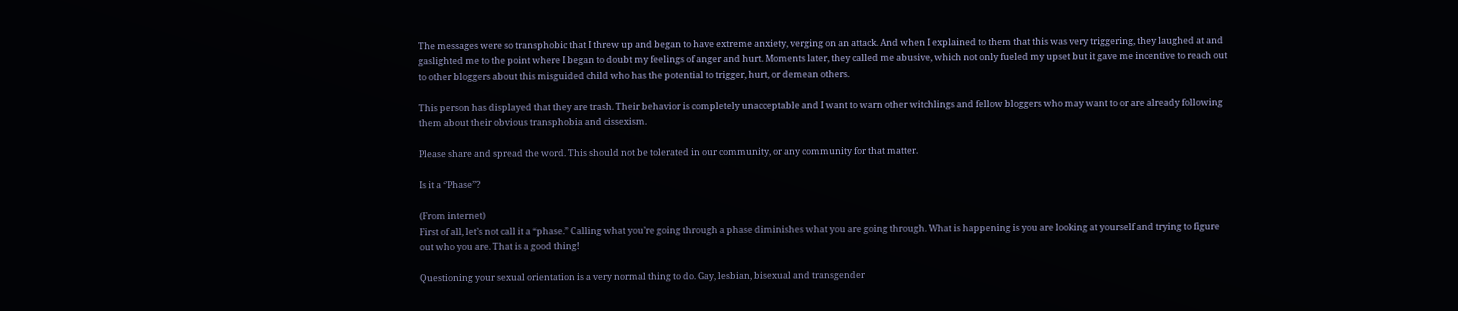The messages were so transphobic that I threw up and began to have extreme anxiety, verging on an attack. And when I explained to them that this was very triggering, they laughed at and gaslighted me to the point where I began to doubt my feelings of anger and hurt. Moments later, they called me abusive, which not only fueled my upset but it gave me incentive to reach out to other bloggers about this misguided child who has the potential to trigger, hurt, or demean others.

This person has displayed that they are trash. Their behavior is completely unacceptable and I want to warn other witchlings and fellow bloggers who may want to or are already following them about their obvious transphobia and cissexism.

Please share and spread the word. This should not be tolerated in our community, or any community for that matter.

Is it a ‘’Phase’’?

(From internet)
First of all, let’s not call it a “phase.” Calling what you’re going through a phase diminishes what you are going through. What is happening is you are looking at yourself and trying to figure out who you are. That is a good thing!

Questioning your sexual orientation is a very normal thing to do. Gay, lesbian, bisexual and transgender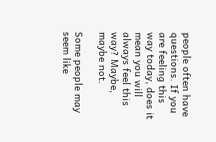people often have questions. If you are feeling this way today, does it mean you will always feel this way? Maybe, maybe not.

Some people may seem like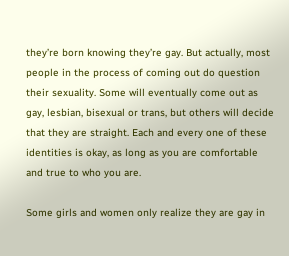they’re born knowing they’re gay. But actually, most people in the process of coming out do question their sexuality. Some will eventually come out as gay, lesbian, bisexual or trans, but others will decide that they are straight. Each and every one of these identities is okay, as long as you are comfortable and true to who you are.

Some girls and women only realize they are gay in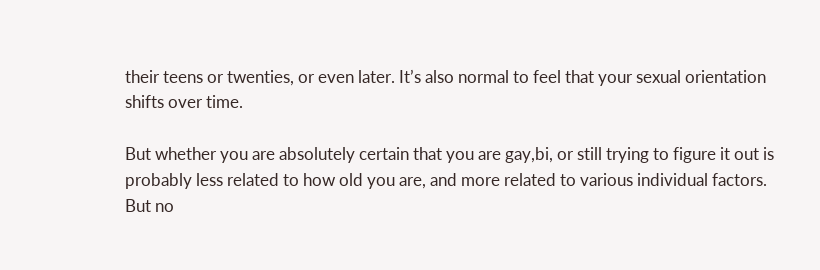their teens or twenties, or even later. It’s also normal to feel that your sexual orientation shifts over time.

But whether you are absolutely certain that you are gay,bi, or still trying to figure it out is probably less related to how old you are, and more related to various individual factors. But no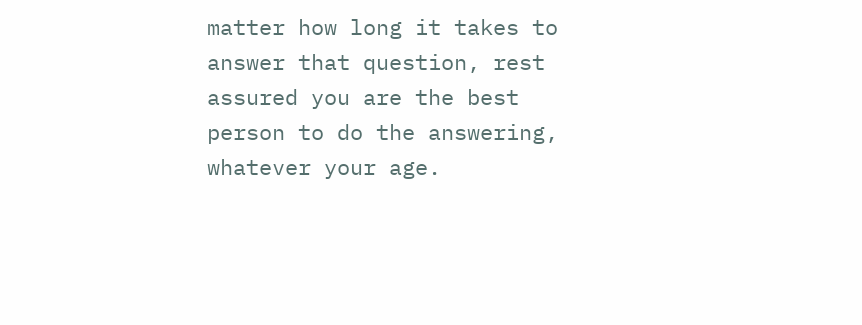matter how long it takes to answer that question, rest assured you are the best person to do the answering, whatever your age.